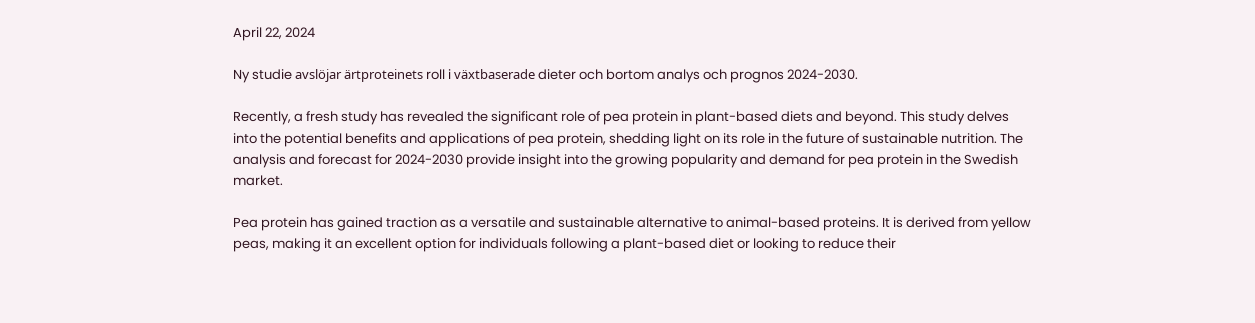April 22, 2024

Ny studie avslöjar ärtproteinets roll i växtbaserade dieter och bortom analys och prognos 2024-2030.

Recently, a fresh study has revealed the significant role of pea protein in plant-based diets and beyond. This study delves into the potential benefits and applications of pea protein, shedding light on its role in the future of sustainable nutrition. The analysis and forecast for 2024-2030 provide insight into the growing popularity and demand for pea protein in the Swedish market.

Pea protein has gained traction as a versatile and sustainable alternative to animal-based proteins. It is derived from yellow peas, making it an excellent option for individuals following a plant-based diet or looking to reduce their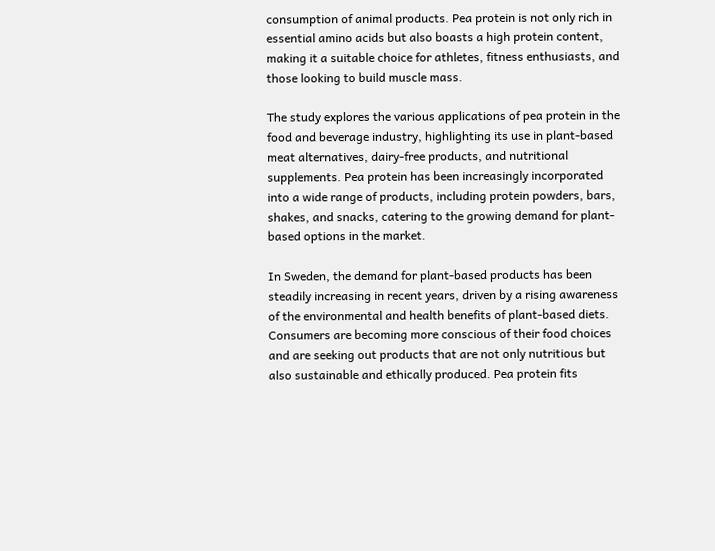consumption of animal products. Pea protein is not only rich in essential amino acids but also boasts a high protein content, making it a suitable choice for athletes, fitness enthusiasts, and those looking to build muscle mass.

The study explores the various applications of pea protein in the food and beverage industry, highlighting its use in plant-based meat alternatives, dairy-free products, and nutritional supplements. Pea protein has been increasingly incorporated into a wide range of products, including protein powders, bars, shakes, and snacks, catering to the growing demand for plant-based options in the market.

In Sweden, the demand for plant-based products has been steadily increasing in recent years, driven by a rising awareness of the environmental and health benefits of plant-based diets. Consumers are becoming more conscious of their food choices and are seeking out products that are not only nutritious but also sustainable and ethically produced. Pea protein fits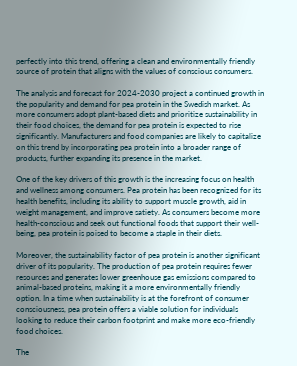perfectly into this trend, offering a clean and environmentally friendly source of protein that aligns with the values of conscious consumers.

The analysis and forecast for 2024-2030 project a continued growth in the popularity and demand for pea protein in the Swedish market. As more consumers adopt plant-based diets and prioritize sustainability in their food choices, the demand for pea protein is expected to rise significantly. Manufacturers and food companies are likely to capitalize on this trend by incorporating pea protein into a broader range of products, further expanding its presence in the market.

One of the key drivers of this growth is the increasing focus on health and wellness among consumers. Pea protein has been recognized for its health benefits, including its ability to support muscle growth, aid in weight management, and improve satiety. As consumers become more health-conscious and seek out functional foods that support their well-being, pea protein is poised to become a staple in their diets.

Moreover, the sustainability factor of pea protein is another significant driver of its popularity. The production of pea protein requires fewer resources and generates lower greenhouse gas emissions compared to animal-based proteins, making it a more environmentally friendly option. In a time when sustainability is at the forefront of consumer consciousness, pea protein offers a viable solution for individuals looking to reduce their carbon footprint and make more eco-friendly food choices.

The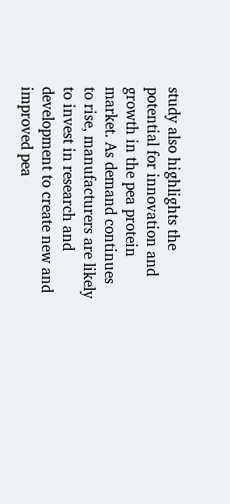study also highlights the potential for innovation and growth in the pea protein market. As demand continues to rise, manufacturers are likely to invest in research and development to create new and improved pea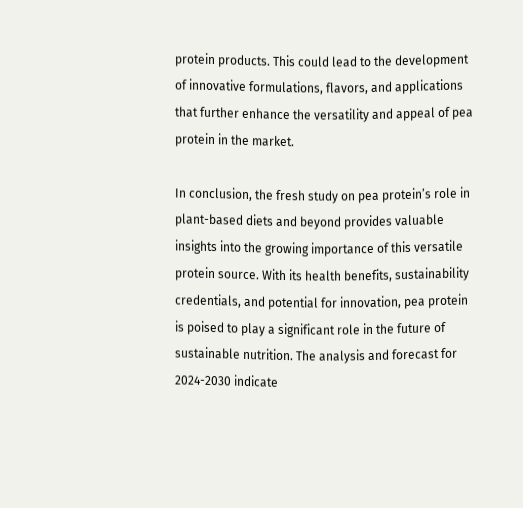protein products. This could lead to the development of innovative formulations, flavors, and applications that further enhance the versatility and appeal of pea protein in the market.

In conclusion, the fresh study on pea protein’s role in plant-based diets and beyond provides valuable insights into the growing importance of this versatile protein source. With its health benefits, sustainability credentials, and potential for innovation, pea protein is poised to play a significant role in the future of sustainable nutrition. The analysis and forecast for 2024-2030 indicate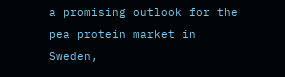a promising outlook for the pea protein market in Sweden,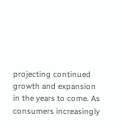projecting continued growth and expansion in the years to come. As consumers increasingly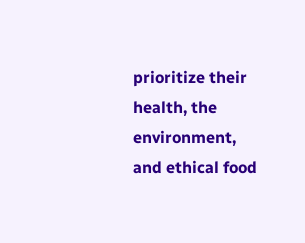prioritize their health, the environment, and ethical food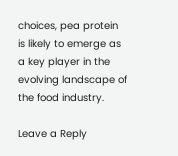choices, pea protein is likely to emerge as a key player in the evolving landscape of the food industry.

Leave a Reply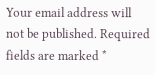Your email address will not be published. Required fields are marked *